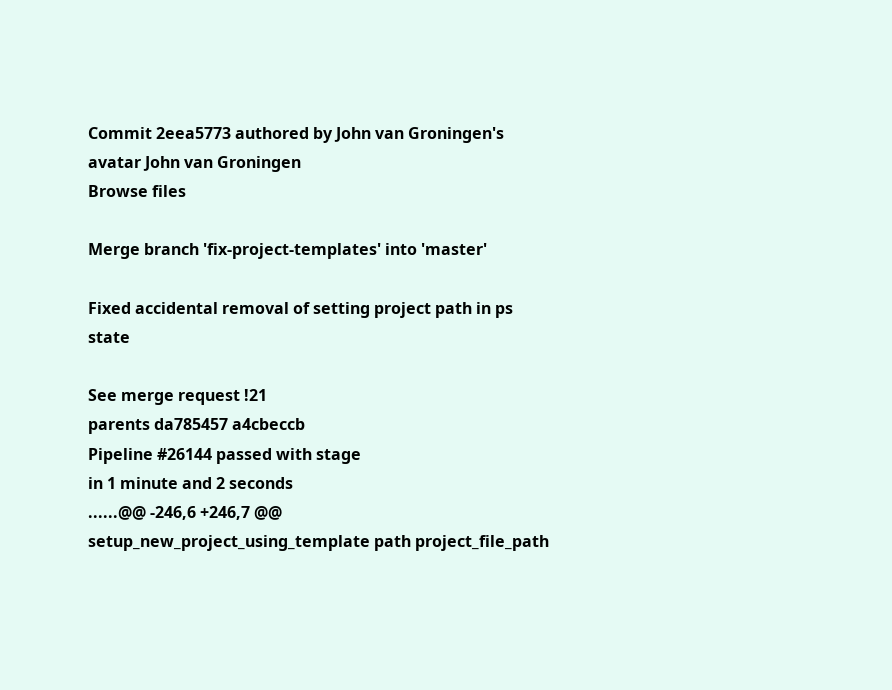Commit 2eea5773 authored by John van Groningen's avatar John van Groningen
Browse files

Merge branch 'fix-project-templates' into 'master'

Fixed accidental removal of setting project path in ps state

See merge request !21
parents da785457 a4cbeccb
Pipeline #26144 passed with stage
in 1 minute and 2 seconds
......@@ -246,6 +246,7 @@ setup_new_project_using_template path project_file_path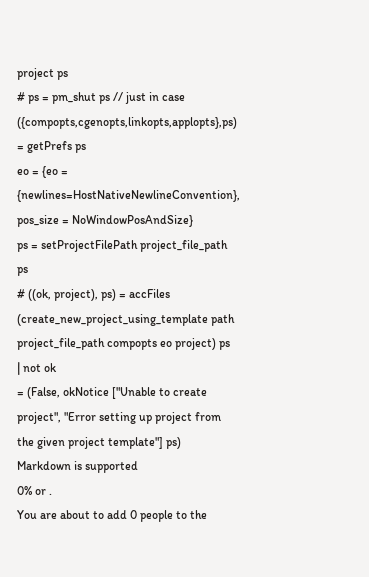project ps
# ps = pm_shut ps // just in case
({compopts,cgenopts,linkopts,applopts},ps) = getPrefs ps
eo = {eo = {newlines=HostNativeNewlineConvention}, pos_size = NoWindowPosAndSize}
ps = setProjectFilePath project_file_path ps
# ((ok, project), ps) = accFiles (create_new_project_using_template path project_file_path compopts eo project) ps
| not ok
= (False, okNotice ["Unable to create project", "Error setting up project from the given project template"] ps)
Markdown is supported
0% or .
You are about to add 0 people to the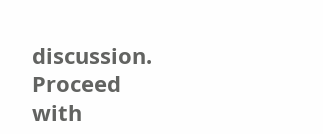discussion. Proceed with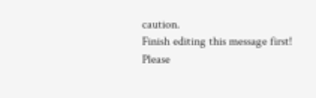caution.
Finish editing this message first!
Please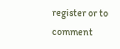register or to comment